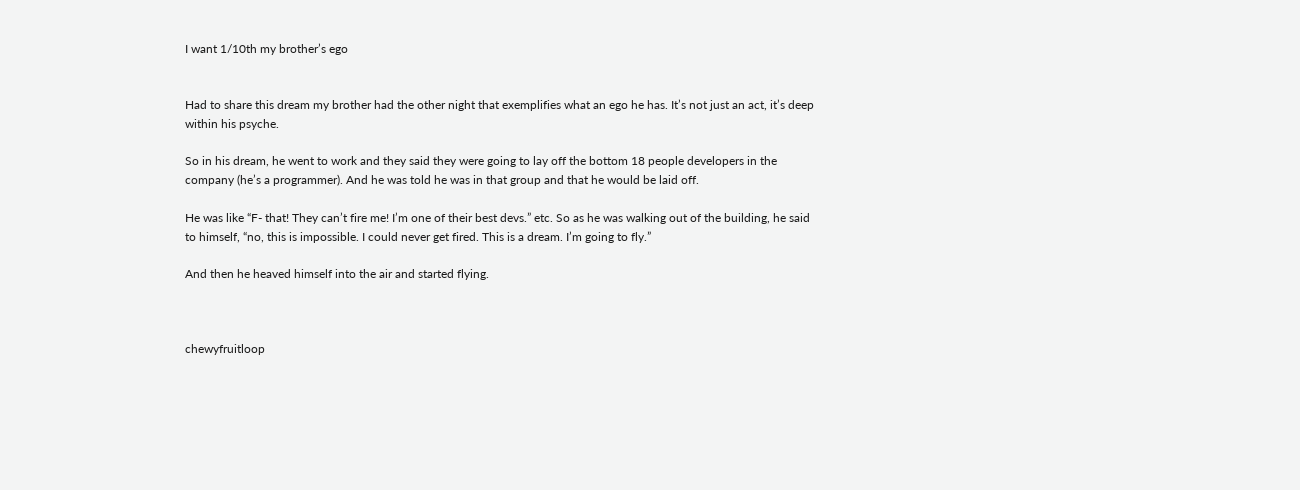I want 1/10th my brother’s ego


Had to share this dream my brother had the other night that exemplifies what an ego he has. It’s not just an act, it’s deep within his psyche.

So in his dream, he went to work and they said they were going to lay off the bottom 18 people developers in the company (he’s a programmer). And he was told he was in that group and that he would be laid off.

He was like “F- that! They can’t fire me! I’m one of their best devs.” etc. So as he was walking out of the building, he said to himself, “no, this is impossible. I could never get fired. This is a dream. I’m going to fly.”

And then he heaved himself into the air and started flying.



chewyfruitloop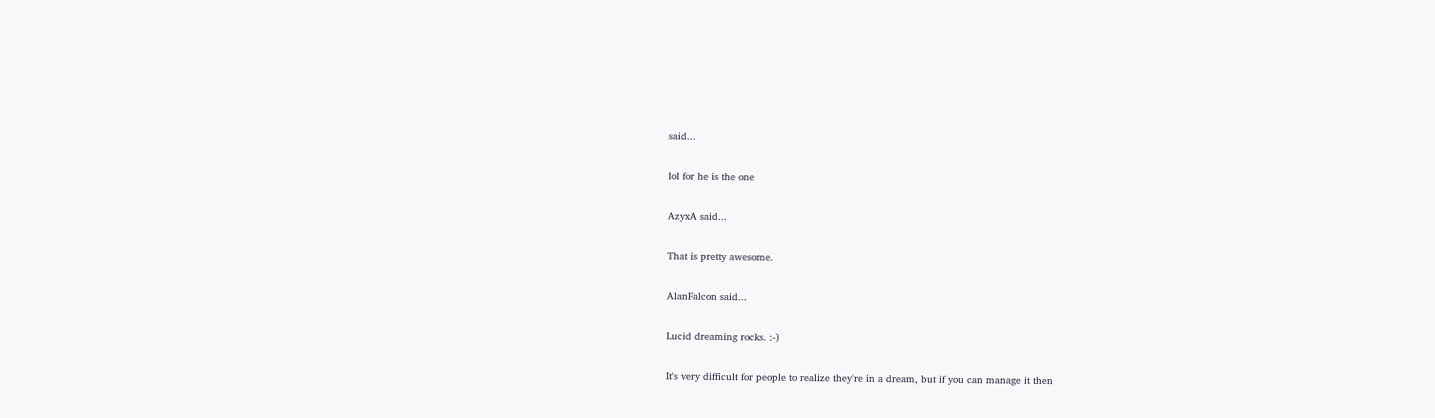said...

lol for he is the one

AzyxA said...

That is pretty awesome.

AlanFalcon said...

Lucid dreaming rocks. :-)

It's very difficult for people to realize they're in a dream, but if you can manage it then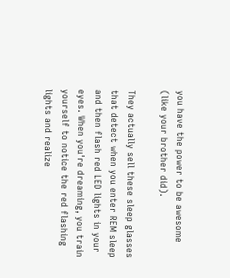you have the power to be awesome (like your brother did).

They actually sell these sleep glasses that detect when you enter REM sleep and then flash red LED lights in your eyes. When you're dreaming, you train yourself to notice the red flashing lights and realize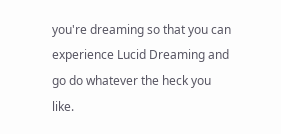you're dreaming so that you can experience Lucid Dreaming and go do whatever the heck you like.